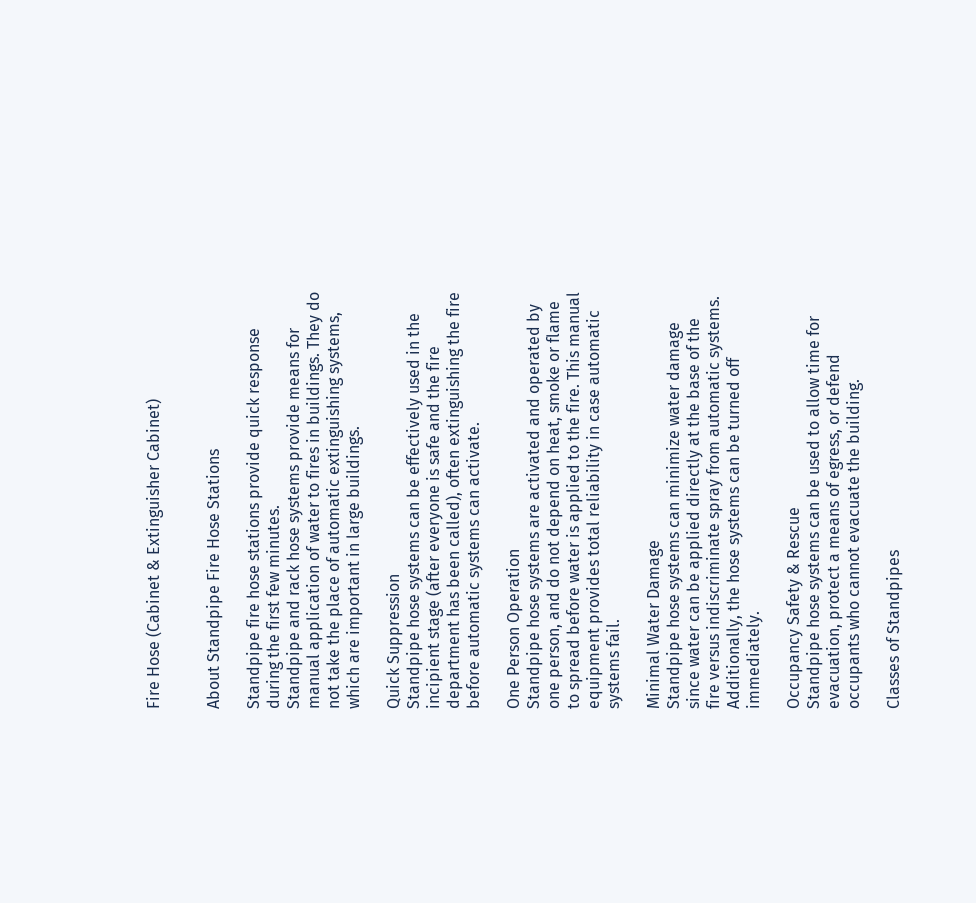Fire Hose (Cabinet & Extinguisher Cabinet)


About Standpipe Fire Hose Stations

Standpipe fire hose stations provide quick response during the first few minutes.
Standpipe and rack hose systems provide means for manual application of water to fires in buildings. They do not take the place of automatic extinguishing systems, which are important in large buildings.

Quick Suppression
Standpipe hose systems can be effectively used in the incipient stage (after everyone is safe and the fire department has been called), often extinguishing the fire before automatic systems can activate.

One Person Operation
Standpipe hose systems are activated and operated by one person, and do not depend on heat, smoke or flame to spread before water is applied to the fire. This manual equipment provides total reliability in case automatic systems fail.

Minimal Water Damage
Standpipe hose systems can minimize water damage since water can be applied directly at the base of the fire versus indiscriminate spray from automatic systems. Additionally, the hose systems can be turned off immediately.

Occupancy Safety & Rescue
Standpipe hose systems can be used to allow time for evacuation, protect a means of egress, or defend occupants who cannot evacuate the building.

Classes of Standpipes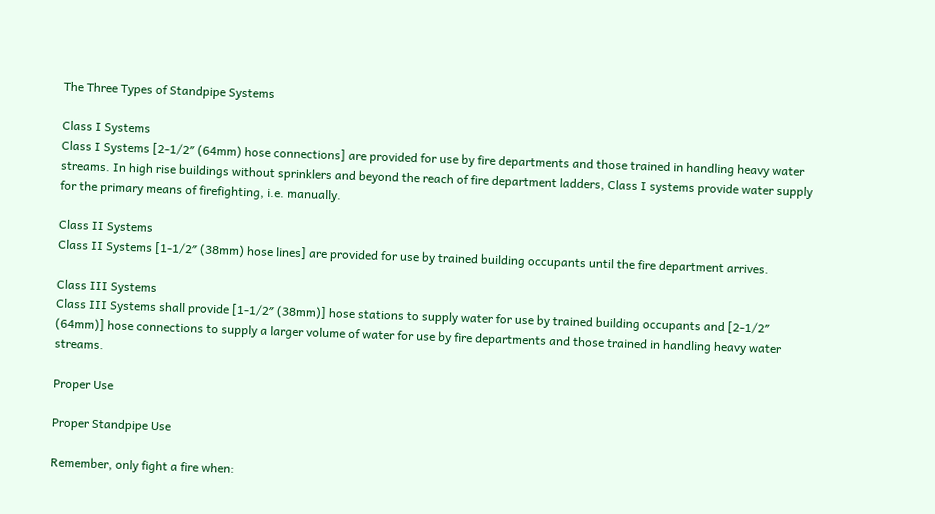The Three Types of Standpipe Systems

Class I Systems
Class I Systems [2-1/2″ (64mm) hose connections] are provided for use by fire departments and those trained in handling heavy water streams. In high rise buildings without sprinklers and beyond the reach of fire department ladders, Class I systems provide water supply for the primary means of firefighting, i.e. manually.

Class II Systems
Class II Systems [1-1/2″ (38mm) hose lines] are provided for use by trained building occupants until the fire department arrives.

Class III Systems
Class III Systems shall provide [1-1/2″ (38mm)] hose stations to supply water for use by trained building occupants and [2-1/2″ (64mm)] hose connections to supply a larger volume of water for use by fire departments and those trained in handling heavy water streams.

Proper Use

Proper Standpipe Use

Remember, only fight a fire when: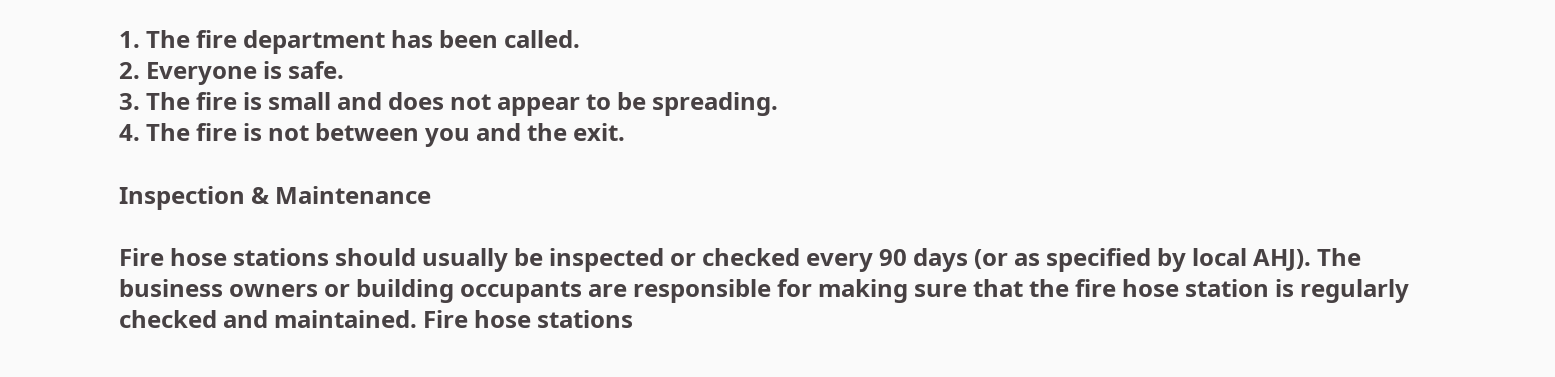1. The fire department has been called.
2. Everyone is safe.
3. The fire is small and does not appear to be spreading.
4. The fire is not between you and the exit.

Inspection & Maintenance

Fire hose stations should usually be inspected or checked every 90 days (or as specified by local AHJ). The business owners or building occupants are responsible for making sure that the fire hose station is regularly checked and maintained. Fire hose stations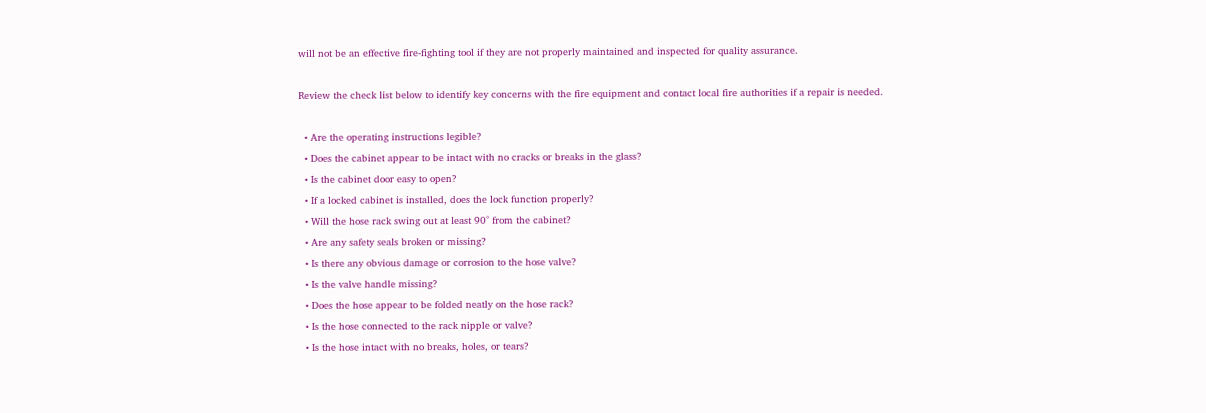will not be an effective fire-fighting tool if they are not properly maintained and inspected for quality assurance.

Review the check list below to identify key concerns with the fire equipment and contact local fire authorities if a repair is needed.

  • Are the operating instructions legible?
  • Does the cabinet appear to be intact with no cracks or breaks in the glass?
  • Is the cabinet door easy to open?
  • If a locked cabinet is installed, does the lock function properly?
  • Will the hose rack swing out at least 90° from the cabinet?
  • Are any safety seals broken or missing?
  • Is there any obvious damage or corrosion to the hose valve?
  • Is the valve handle missing?
  • Does the hose appear to be folded neatly on the hose rack?
  • Is the hose connected to the rack nipple or valve?
  • Is the hose intact with no breaks, holes, or tears?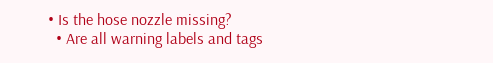• Is the hose nozzle missing?
  • Are all warning labels and tags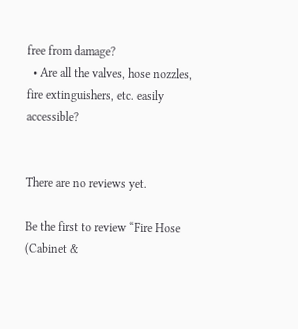free from damage?
  • Are all the valves, hose nozzles, fire extinguishers, etc. easily accessible?


There are no reviews yet.

Be the first to review “Fire Hose (Cabinet &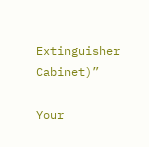Extinguisher Cabinet)”

Your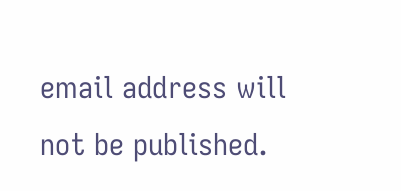email address will not be published.